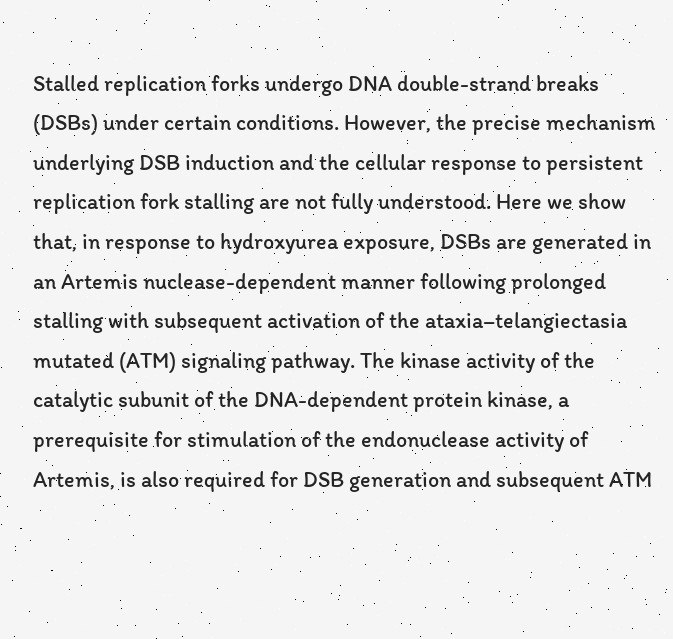Stalled replication forks undergo DNA double-strand breaks (DSBs) under certain conditions. However, the precise mechanism underlying DSB induction and the cellular response to persistent replication fork stalling are not fully understood. Here we show that, in response to hydroxyurea exposure, DSBs are generated in an Artemis nuclease-dependent manner following prolonged stalling with subsequent activation of the ataxia–telangiectasia mutated (ATM) signaling pathway. The kinase activity of the catalytic subunit of the DNA-dependent protein kinase, a prerequisite for stimulation of the endonuclease activity of Artemis, is also required for DSB generation and subsequent ATM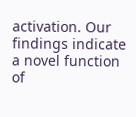activation. Our findings indicate a novel function of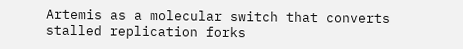Artemis as a molecular switch that converts stalled replication forks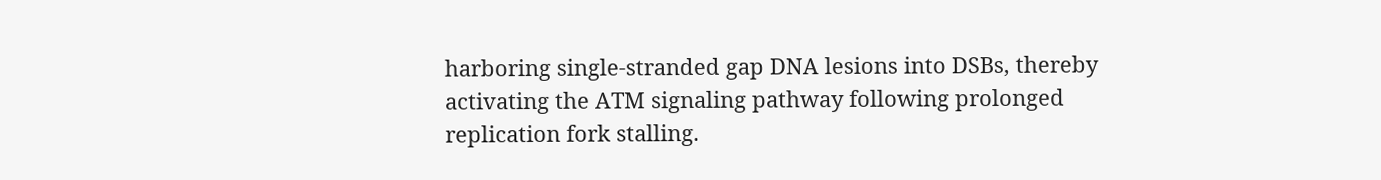harboring single-stranded gap DNA lesions into DSBs, thereby activating the ATM signaling pathway following prolonged replication fork stalling.